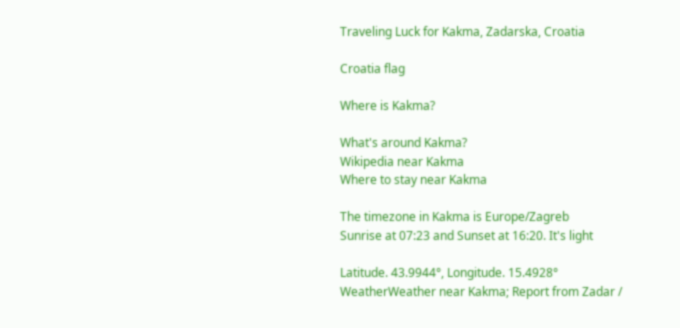Traveling Luck for Kakma, Zadarska, Croatia

Croatia flag

Where is Kakma?

What's around Kakma?
Wikipedia near Kakma
Where to stay near Kakma

The timezone in Kakma is Europe/Zagreb
Sunrise at 07:23 and Sunset at 16:20. It's light

Latitude. 43.9944°, Longitude. 15.4928°
WeatherWeather near Kakma; Report from Zadar /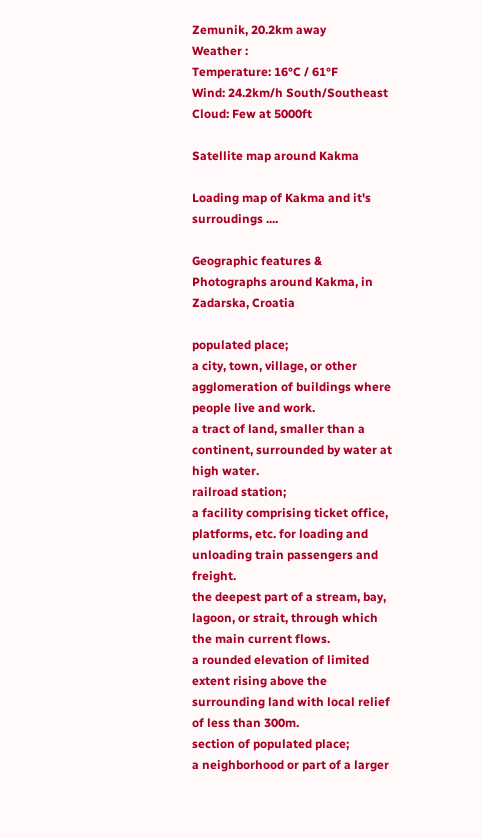Zemunik, 20.2km away
Weather :
Temperature: 16°C / 61°F
Wind: 24.2km/h South/Southeast
Cloud: Few at 5000ft

Satellite map around Kakma

Loading map of Kakma and it's surroudings ....

Geographic features & Photographs around Kakma, in Zadarska, Croatia

populated place;
a city, town, village, or other agglomeration of buildings where people live and work.
a tract of land, smaller than a continent, surrounded by water at high water.
railroad station;
a facility comprising ticket office, platforms, etc. for loading and unloading train passengers and freight.
the deepest part of a stream, bay, lagoon, or strait, through which the main current flows.
a rounded elevation of limited extent rising above the surrounding land with local relief of less than 300m.
section of populated place;
a neighborhood or part of a larger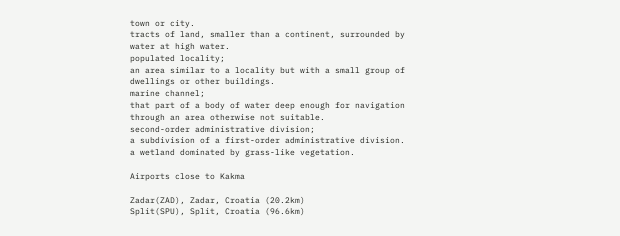town or city.
tracts of land, smaller than a continent, surrounded by water at high water.
populated locality;
an area similar to a locality but with a small group of dwellings or other buildings.
marine channel;
that part of a body of water deep enough for navigation through an area otherwise not suitable.
second-order administrative division;
a subdivision of a first-order administrative division.
a wetland dominated by grass-like vegetation.

Airports close to Kakma

Zadar(ZAD), Zadar, Croatia (20.2km)
Split(SPU), Split, Croatia (96.6km)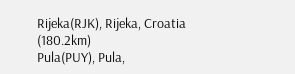Rijeka(RJK), Rijeka, Croatia (180.2km)
Pula(PUY), Pula,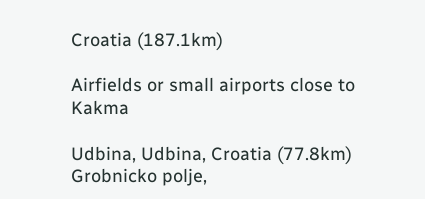Croatia (187.1km)

Airfields or small airports close to Kakma

Udbina, Udbina, Croatia (77.8km)
Grobnicko polje,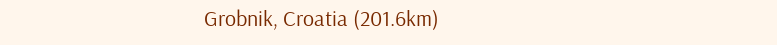Grobnik, Croatia (201.6km)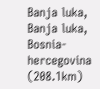Banja luka, Banja luka, Bosnia-hercegovina (208.1km)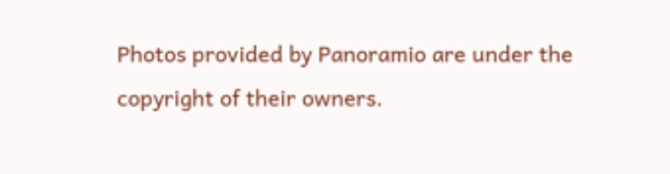Photos provided by Panoramio are under the copyright of their owners.